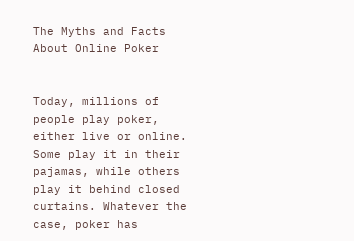The Myths and Facts About Online Poker


Today, millions of people play poker, either live or online. Some play it in their pajamas, while others play it behind closed curtains. Whatever the case, poker has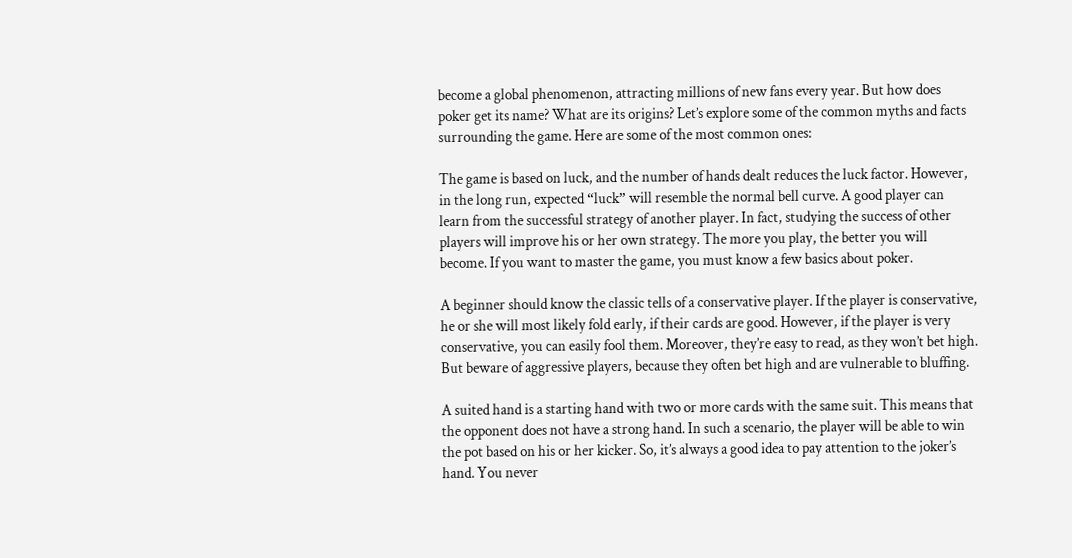become a global phenomenon, attracting millions of new fans every year. But how does poker get its name? What are its origins? Let’s explore some of the common myths and facts surrounding the game. Here are some of the most common ones:

The game is based on luck, and the number of hands dealt reduces the luck factor. However, in the long run, expected “luck” will resemble the normal bell curve. A good player can learn from the successful strategy of another player. In fact, studying the success of other players will improve his or her own strategy. The more you play, the better you will become. If you want to master the game, you must know a few basics about poker.

A beginner should know the classic tells of a conservative player. If the player is conservative, he or she will most likely fold early, if their cards are good. However, if the player is very conservative, you can easily fool them. Moreover, they’re easy to read, as they won’t bet high. But beware of aggressive players, because they often bet high and are vulnerable to bluffing.

A suited hand is a starting hand with two or more cards with the same suit. This means that the opponent does not have a strong hand. In such a scenario, the player will be able to win the pot based on his or her kicker. So, it’s always a good idea to pay attention to the joker’s hand. You never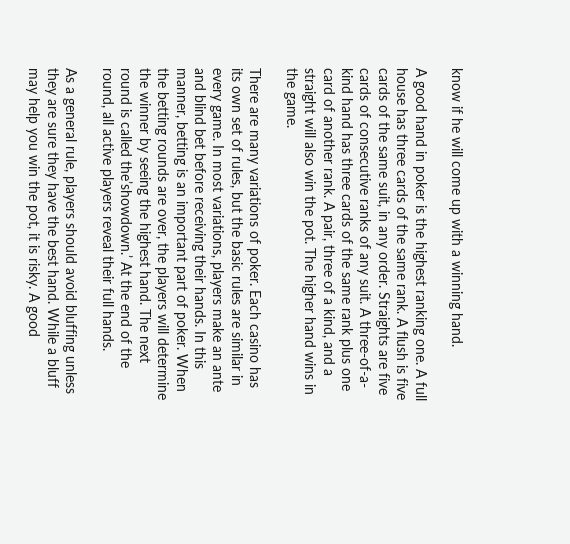know if he will come up with a winning hand.

A good hand in poker is the highest ranking one. A full house has three cards of the same rank. A flush is five cards of the same suit, in any order. Straights are five cards of consecutive ranks of any suit. A three-of-a-kind hand has three cards of the same rank plus one card of another rank. A pair, three of a kind, and a straight will also win the pot. The higher hand wins in the game.

There are many variations of poker. Each casino has its own set of rules, but the basic rules are similar in every game. In most variations, players make an ante and blind bet before receiving their hands. In this manner, betting is an important part of poker. When the betting rounds are over, the players will determine the winner by seeing the highest hand. The next round is called the’showdown.’ At the end of the round, all active players reveal their full hands.

As a general rule, players should avoid bluffing unless they are sure they have the best hand. While a bluff may help you win the pot, it is risky. A good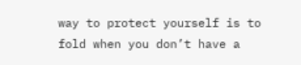way to protect yourself is to fold when you don’t have a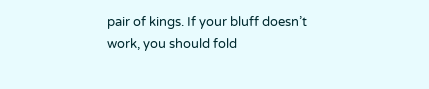pair of kings. If your bluff doesn’t work, you should fold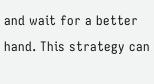and wait for a better hand. This strategy can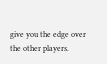give you the edge over the other players.